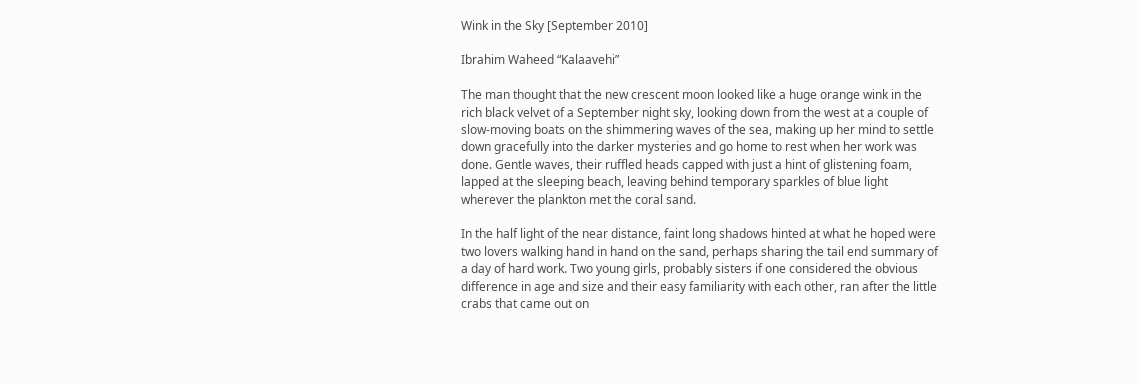Wink in the Sky [September 2010]

Ibrahim Waheed “Kalaavehi”

The man thought that the new crescent moon looked like a huge orange wink in the rich black velvet of a September night sky, looking down from the west at a couple of slow-moving boats on the shimmering waves of the sea, making up her mind to settle down gracefully into the darker mysteries and go home to rest when her work was done. Gentle waves, their ruffled heads capped with just a hint of glistening foam, lapped at the sleeping beach, leaving behind temporary sparkles of blue light wherever the plankton met the coral sand.

In the half light of the near distance, faint long shadows hinted at what he hoped were two lovers walking hand in hand on the sand, perhaps sharing the tail end summary of a day of hard work. Two young girls, probably sisters if one considered the obvious difference in age and size and their easy familiarity with each other, ran after the little crabs that came out on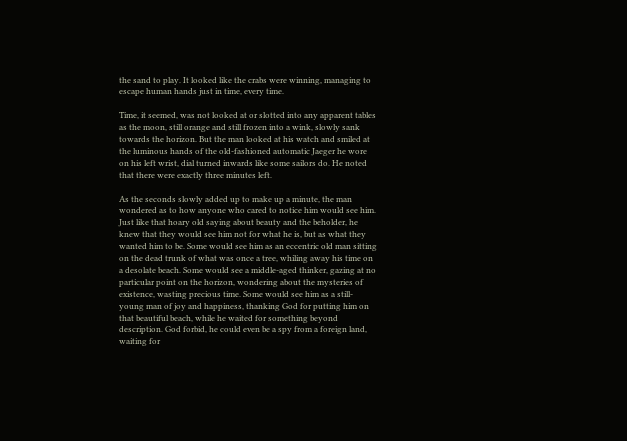the sand to play. It looked like the crabs were winning, managing to escape human hands just in time, every time.

Time, it seemed, was not looked at or slotted into any apparent tables as the moon, still orange and still frozen into a wink, slowly sank towards the horizon. But the man looked at his watch and smiled at the luminous hands of the old-fashioned automatic Jaeger he wore on his left wrist, dial turned inwards like some sailors do. He noted that there were exactly three minutes left.

As the seconds slowly added up to make up a minute, the man wondered as to how anyone who cared to notice him would see him. Just like that hoary old saying about beauty and the beholder, he knew that they would see him not for what he is, but as what they wanted him to be. Some would see him as an eccentric old man sitting on the dead trunk of what was once a tree, whiling away his time on a desolate beach. Some would see a middle-aged thinker, gazing at no particular point on the horizon, wondering about the mysteries of existence, wasting precious time. Some would see him as a still-young man of joy and happiness, thanking God for putting him on that beautiful beach, while he waited for something beyond description. God forbid, he could even be a spy from a foreign land, waiting for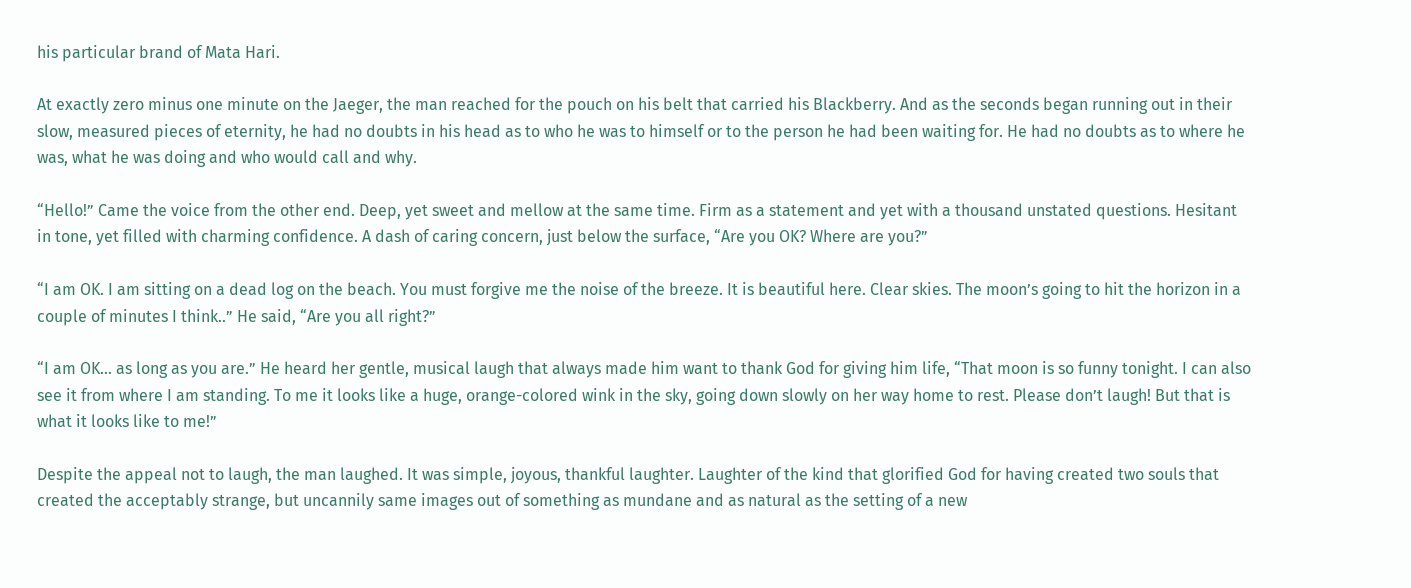his particular brand of Mata Hari.

At exactly zero minus one minute on the Jaeger, the man reached for the pouch on his belt that carried his Blackberry. And as the seconds began running out in their slow, measured pieces of eternity, he had no doubts in his head as to who he was to himself or to the person he had been waiting for. He had no doubts as to where he was, what he was doing and who would call and why.

“Hello!” Came the voice from the other end. Deep, yet sweet and mellow at the same time. Firm as a statement and yet with a thousand unstated questions. Hesitant in tone, yet filled with charming confidence. A dash of caring concern, just below the surface, “Are you OK? Where are you?”

“I am OK. I am sitting on a dead log on the beach. You must forgive me the noise of the breeze. It is beautiful here. Clear skies. The moon’s going to hit the horizon in a couple of minutes I think..” He said, “Are you all right?”

“I am OK… as long as you are.” He heard her gentle, musical laugh that always made him want to thank God for giving him life, “That moon is so funny tonight. I can also see it from where I am standing. To me it looks like a huge, orange-colored wink in the sky, going down slowly on her way home to rest. Please don’t laugh! But that is what it looks like to me!”

Despite the appeal not to laugh, the man laughed. It was simple, joyous, thankful laughter. Laughter of the kind that glorified God for having created two souls that created the acceptably strange, but uncannily same images out of something as mundane and as natural as the setting of a new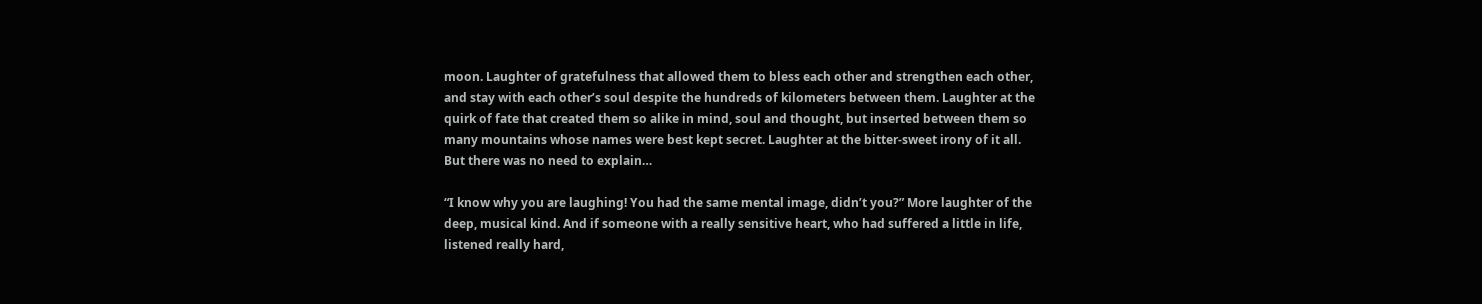moon. Laughter of gratefulness that allowed them to bless each other and strengthen each other, and stay with each other’s soul despite the hundreds of kilometers between them. Laughter at the quirk of fate that created them so alike in mind, soul and thought, but inserted between them so many mountains whose names were best kept secret. Laughter at the bitter-sweet irony of it all. But there was no need to explain…

“I know why you are laughing! You had the same mental image, didn’t you?” More laughter of the deep, musical kind. And if someone with a really sensitive heart, who had suffered a little in life, listened really hard,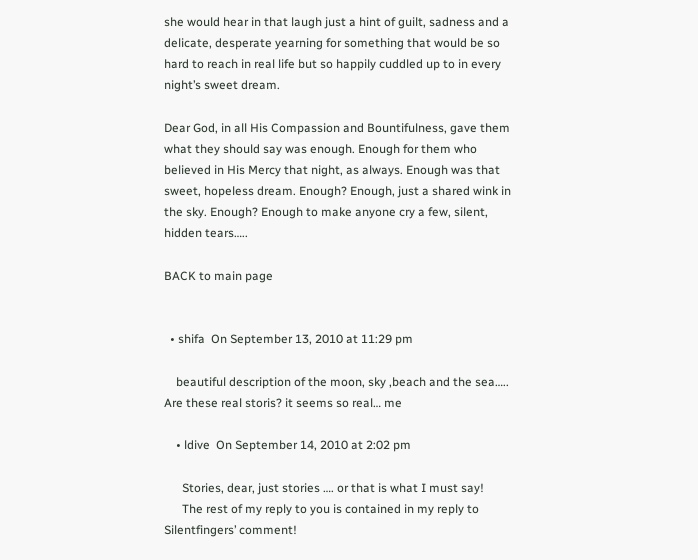she would hear in that laugh just a hint of guilt, sadness and a delicate, desperate yearning for something that would be so hard to reach in real life but so happily cuddled up to in every night’s sweet dream.

Dear God, in all His Compassion and Bountifulness, gave them what they should say was enough. Enough for them who believed in His Mercy that night, as always. Enough was that sweet, hopeless dream. Enough? Enough, just a shared wink in the sky. Enough? Enough to make anyone cry a few, silent, hidden tears…..

BACK to main page


  • shifa  On September 13, 2010 at 11:29 pm

    beautiful description of the moon, sky ,beach and the sea….. Are these real storis? it seems so real… me

    • ldive  On September 14, 2010 at 2:02 pm

      Stories, dear, just stories …. or that is what I must say!
      The rest of my reply to you is contained in my reply to Silentfingers’ comment!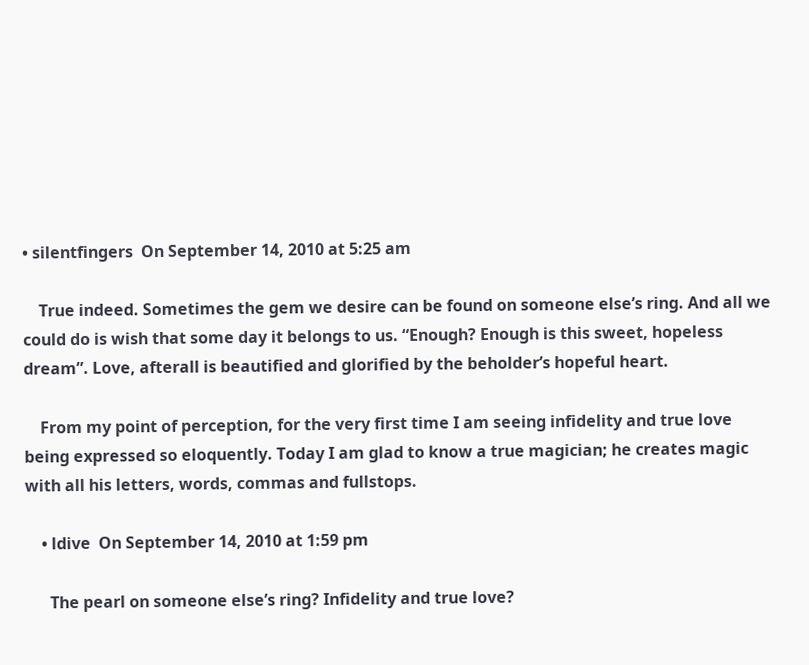• silentfingers  On September 14, 2010 at 5:25 am

    True indeed. Sometimes the gem we desire can be found on someone else’s ring. And all we could do is wish that some day it belongs to us. “Enough? Enough is this sweet, hopeless dream”. Love, afterall is beautified and glorified by the beholder’s hopeful heart.

    From my point of perception, for the very first time I am seeing infidelity and true love being expressed so eloquently. Today I am glad to know a true magician; he creates magic with all his letters, words, commas and fullstops.

    • ldive  On September 14, 2010 at 1:59 pm

      The pearl on someone else’s ring? Infidelity and true love?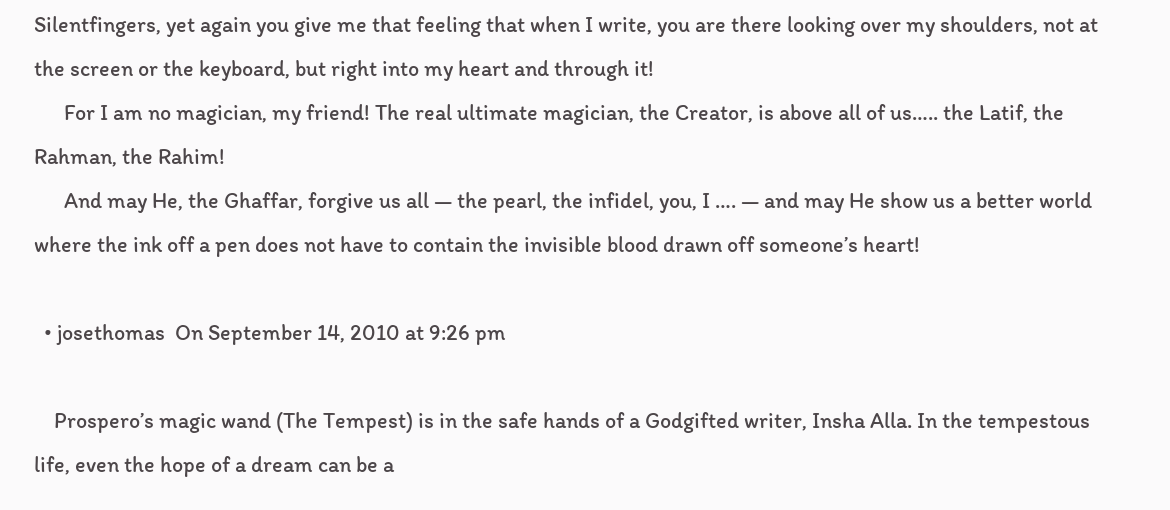Silentfingers, yet again you give me that feeling that when I write, you are there looking over my shoulders, not at the screen or the keyboard, but right into my heart and through it!
      For I am no magician, my friend! The real ultimate magician, the Creator, is above all of us….. the Latif, the Rahman, the Rahim!
      And may He, the Ghaffar, forgive us all — the pearl, the infidel, you, I …. — and may He show us a better world where the ink off a pen does not have to contain the invisible blood drawn off someone’s heart!

  • josethomas  On September 14, 2010 at 9:26 pm

    Prospero’s magic wand (The Tempest) is in the safe hands of a Godgifted writer, Insha Alla. In the tempestous life, even the hope of a dream can be a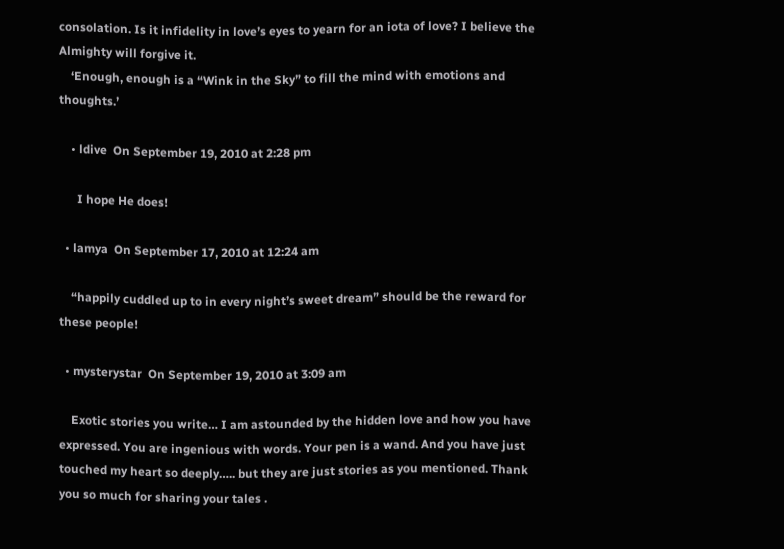consolation. Is it infidelity in love’s eyes to yearn for an iota of love? I believe the Almighty will forgive it.
    ‘Enough, enough is a “Wink in the Sky” to fill the mind with emotions and thoughts.’

    • ldive  On September 19, 2010 at 2:28 pm

      I hope He does!

  • lamya  On September 17, 2010 at 12:24 am

    “happily cuddled up to in every night’s sweet dream” should be the reward for these people!

  • mysterystar  On September 19, 2010 at 3:09 am

    Exotic stories you write… I am astounded by the hidden love and how you have expressed. You are ingenious with words. Your pen is a wand. And you have just touched my heart so deeply….. but they are just stories as you mentioned. Thank you so much for sharing your tales .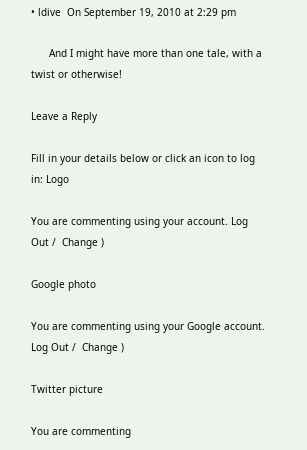• ldive  On September 19, 2010 at 2:29 pm

      And I might have more than one tale, with a twist or otherwise!

Leave a Reply

Fill in your details below or click an icon to log in: Logo

You are commenting using your account. Log Out /  Change )

Google photo

You are commenting using your Google account. Log Out /  Change )

Twitter picture

You are commenting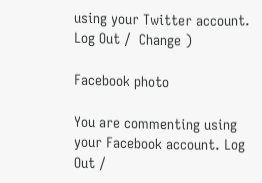using your Twitter account. Log Out /  Change )

Facebook photo

You are commenting using your Facebook account. Log Out /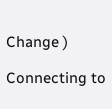Change )

Connecting to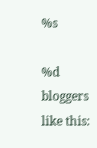%s

%d bloggers like this: